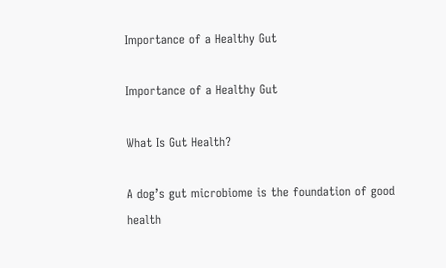Importance of a Healthy Gut

Importance of a Healthy Gut

What Is Gut Health?

A dog’s gut microbiome is the foundation of good health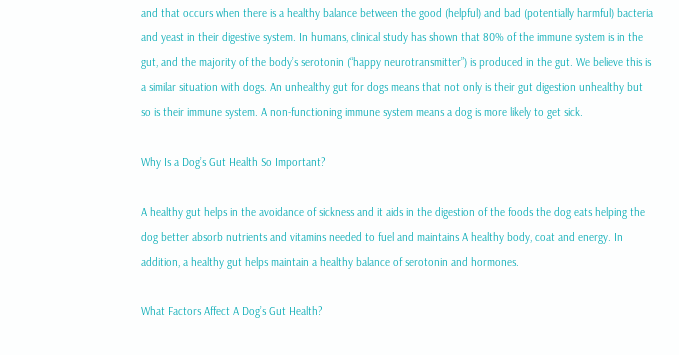and that occurs when there is a healthy balance between the good (helpful) and bad (potentially harmful) bacteria and yeast in their digestive system. In humans, clinical study has shown that 80% of the immune system is in the gut, and the majority of the body’s serotonin (“happy neurotransmitter”) is produced in the gut. We believe this is a similar situation with dogs. An unhealthy gut for dogs means that not only is their gut digestion unhealthy but so is their immune system. A non-functioning immune system means a dog is more likely to get sick.

Why Is a Dog’s Gut Health So Important?

A healthy gut helps in the avoidance of sickness and it aids in the digestion of the foods the dog eats helping the dog better absorb nutrients and vitamins needed to fuel and maintains A healthy body, coat and energy. In addition, a healthy gut helps maintain a healthy balance of serotonin and hormones.

What Factors Affect A Dog’s Gut Health?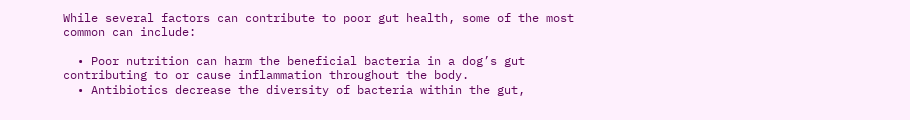While several factors can contribute to poor gut health, some of the most common can include:

  • Poor nutrition can harm the beneficial bacteria in a dog’s gut contributing to or cause inflammation throughout the body.
  • Antibiotics decrease the diversity of bacteria within the gut,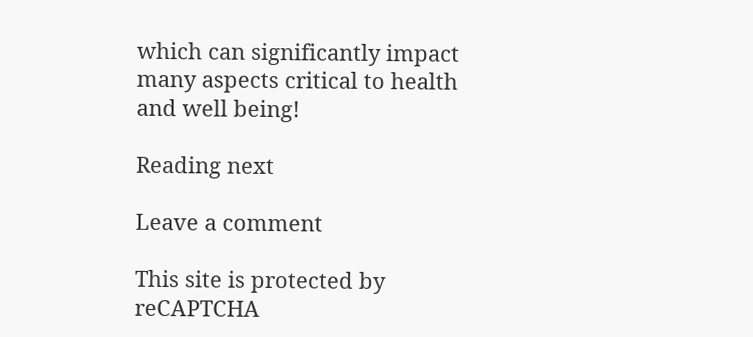which can significantly impact many aspects critical to health and well being!

Reading next

Leave a comment

This site is protected by reCAPTCHA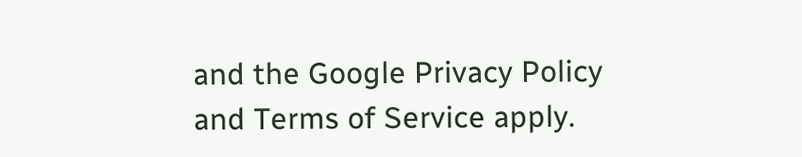and the Google Privacy Policy and Terms of Service apply.